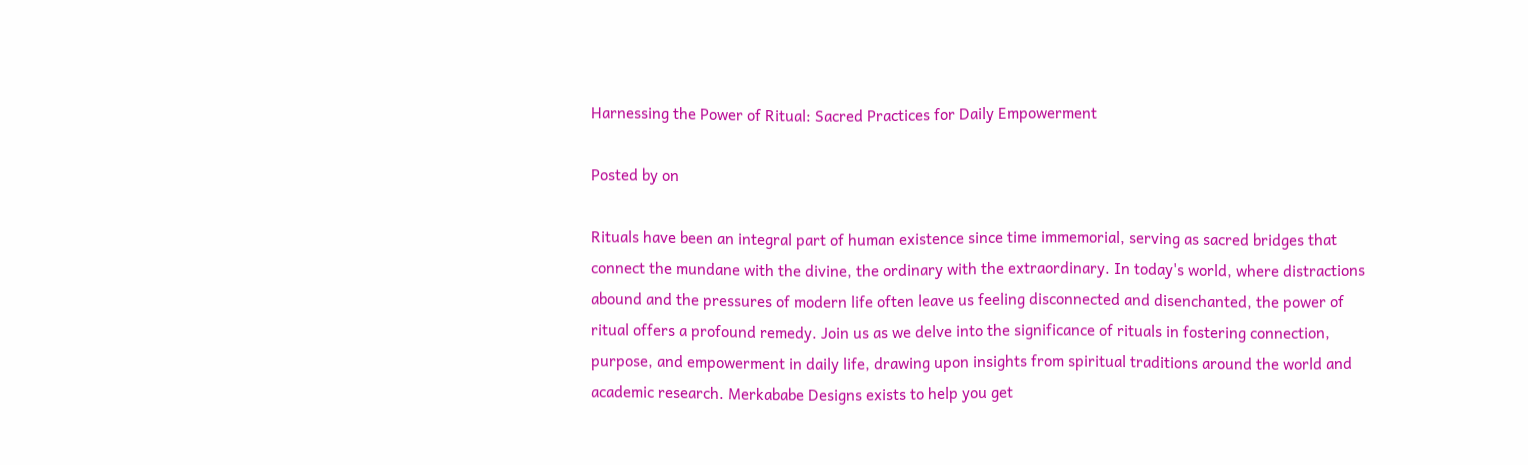Harnessing the Power of Ritual: Sacred Practices for Daily Empowerment

Posted by on

Rituals have been an integral part of human existence since time immemorial, serving as sacred bridges that connect the mundane with the divine, the ordinary with the extraordinary. In today's world, where distractions abound and the pressures of modern life often leave us feeling disconnected and disenchanted, the power of ritual offers a profound remedy. Join us as we delve into the significance of rituals in fostering connection, purpose, and empowerment in daily life, drawing upon insights from spiritual traditions around the world and academic research. Merkababe Designs exists to help you get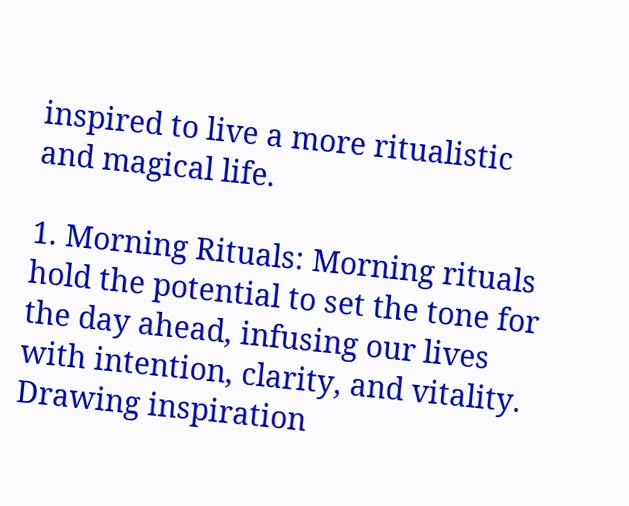inspired to live a more ritualistic and magical life.

1. Morning Rituals: Morning rituals hold the potential to set the tone for the day ahead, infusing our lives with intention, clarity, and vitality. Drawing inspiration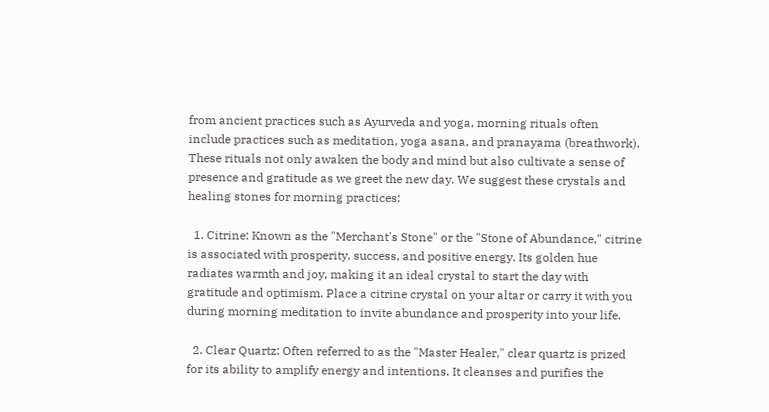from ancient practices such as Ayurveda and yoga, morning rituals often include practices such as meditation, yoga asana, and pranayama (breathwork). These rituals not only awaken the body and mind but also cultivate a sense of presence and gratitude as we greet the new day. We suggest these crystals and healing stones for morning practices:

  1. Citrine: Known as the "Merchant's Stone" or the "Stone of Abundance," citrine is associated with prosperity, success, and positive energy. Its golden hue radiates warmth and joy, making it an ideal crystal to start the day with gratitude and optimism. Place a citrine crystal on your altar or carry it with you during morning meditation to invite abundance and prosperity into your life.

  2. Clear Quartz: Often referred to as the "Master Healer," clear quartz is prized for its ability to amplify energy and intentions. It cleanses and purifies the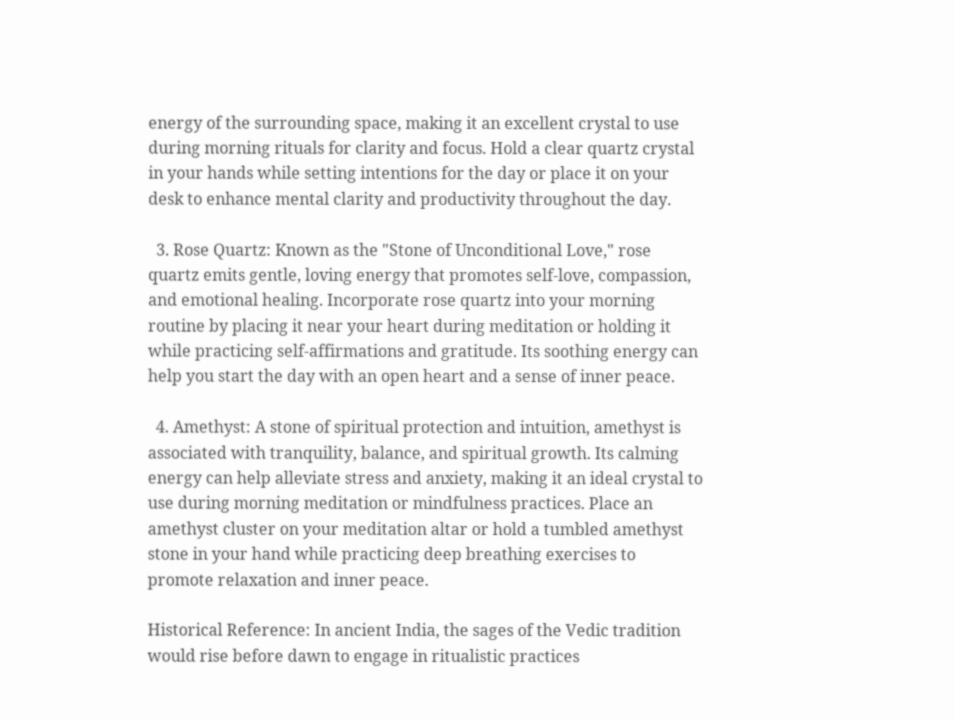energy of the surrounding space, making it an excellent crystal to use during morning rituals for clarity and focus. Hold a clear quartz crystal in your hands while setting intentions for the day or place it on your desk to enhance mental clarity and productivity throughout the day.

  3. Rose Quartz: Known as the "Stone of Unconditional Love," rose quartz emits gentle, loving energy that promotes self-love, compassion, and emotional healing. Incorporate rose quartz into your morning routine by placing it near your heart during meditation or holding it while practicing self-affirmations and gratitude. Its soothing energy can help you start the day with an open heart and a sense of inner peace.

  4. Amethyst: A stone of spiritual protection and intuition, amethyst is associated with tranquility, balance, and spiritual growth. Its calming energy can help alleviate stress and anxiety, making it an ideal crystal to use during morning meditation or mindfulness practices. Place an amethyst cluster on your meditation altar or hold a tumbled amethyst stone in your hand while practicing deep breathing exercises to promote relaxation and inner peace.

Historical Reference: In ancient India, the sages of the Vedic tradition would rise before dawn to engage in ritualistic practices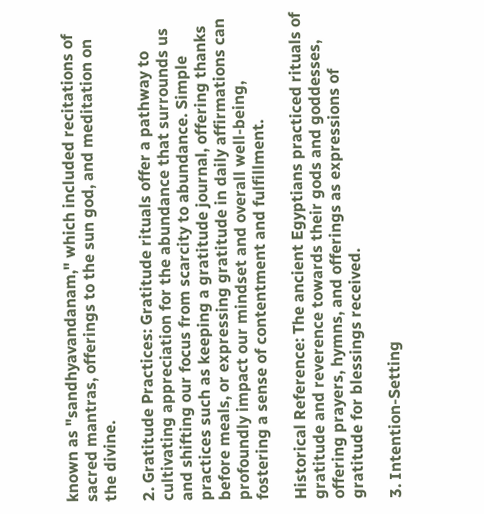known as "sandhyavandanam," which included recitations of sacred mantras, offerings to the sun god, and meditation on the divine.

2. Gratitude Practices: Gratitude rituals offer a pathway to cultivating appreciation for the abundance that surrounds us and shifting our focus from scarcity to abundance. Simple practices such as keeping a gratitude journal, offering thanks before meals, or expressing gratitude in daily affirmations can profoundly impact our mindset and overall well-being, fostering a sense of contentment and fulfillment.

Historical Reference: The ancient Egyptians practiced rituals of gratitude and reverence towards their gods and goddesses, offering prayers, hymns, and offerings as expressions of gratitude for blessings received.

3. Intention-Setting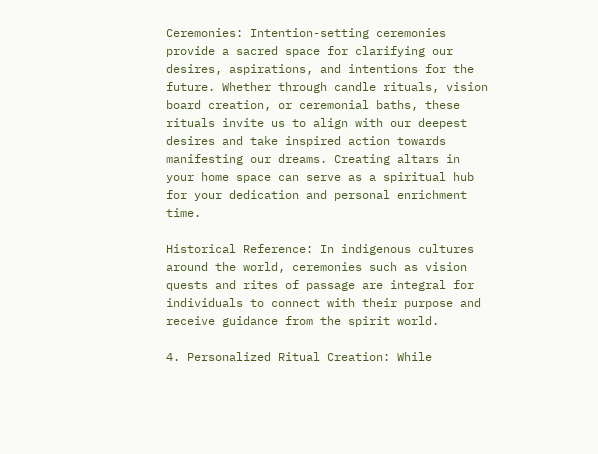Ceremonies: Intention-setting ceremonies provide a sacred space for clarifying our desires, aspirations, and intentions for the future. Whether through candle rituals, vision board creation, or ceremonial baths, these rituals invite us to align with our deepest desires and take inspired action towards manifesting our dreams. Creating altars in your home space can serve as a spiritual hub for your dedication and personal enrichment time.

Historical Reference: In indigenous cultures around the world, ceremonies such as vision quests and rites of passage are integral for individuals to connect with their purpose and receive guidance from the spirit world.

4. Personalized Ritual Creation: While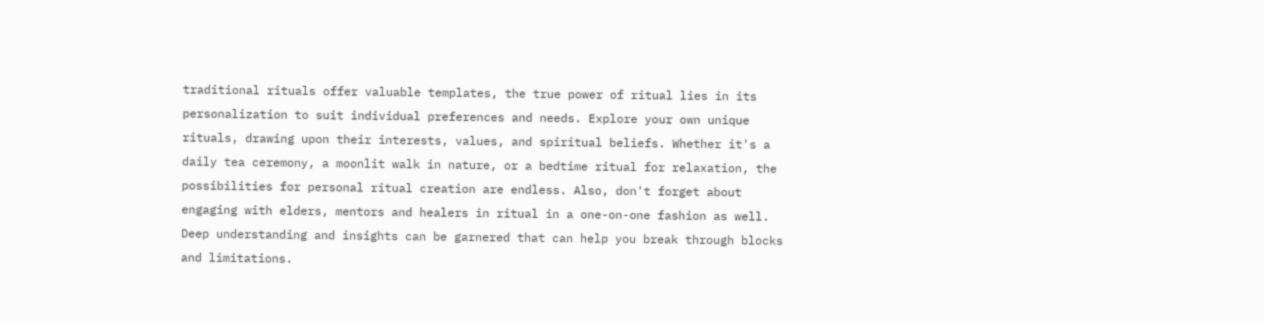traditional rituals offer valuable templates, the true power of ritual lies in its personalization to suit individual preferences and needs. Explore your own unique rituals, drawing upon their interests, values, and spiritual beliefs. Whether it's a daily tea ceremony, a moonlit walk in nature, or a bedtime ritual for relaxation, the possibilities for personal ritual creation are endless. Also, don't forget about engaging with elders, mentors and healers in ritual in a one-on-one fashion as well. Deep understanding and insights can be garnered that can help you break through blocks and limitations.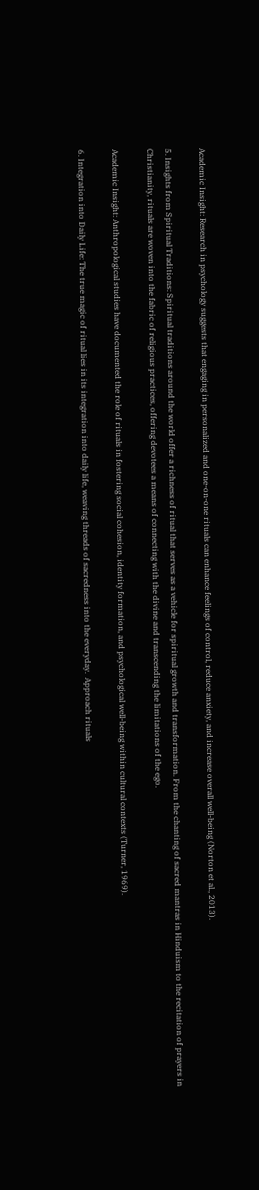Academic Insight: Research in psychology suggests that engaging in personalized and one-on-one rituals can enhance feelings of control, reduce anxiety, and increase overall well-being (Norton et al., 2013).

5. Insights from Spiritual Traditions: Spiritual traditions around the world offer a richness of ritual that serves as a vehicle for spiritual growth and transformation. From the chanting of sacred mantras in Hinduism to the recitation of prayers in Christianity, rituals are woven into the fabric of religious practices, offering devotees a means of connecting with the divine and transcending the limitations of the ego.

Academic Insight: Anthropological studies have documented the role of rituals in fostering social cohesion, identity formation, and psychological well-being within cultural contexts (Turner, 1969).

6. Integration into Daily Life: The true magic of ritual lies in its integration into daily life, weaving threads of sacredness into the everyday.  Approach rituals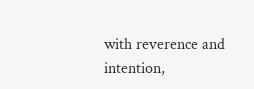with reverence and intention,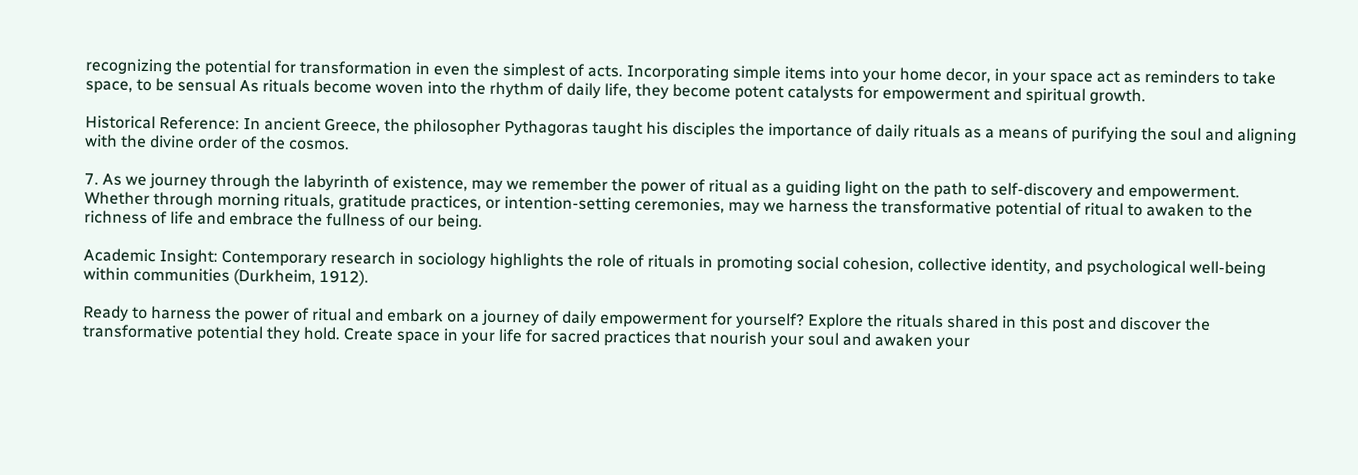recognizing the potential for transformation in even the simplest of acts. Incorporating simple items into your home decor, in your space act as reminders to take space, to be sensual As rituals become woven into the rhythm of daily life, they become potent catalysts for empowerment and spiritual growth.

Historical Reference: In ancient Greece, the philosopher Pythagoras taught his disciples the importance of daily rituals as a means of purifying the soul and aligning with the divine order of the cosmos.

7. As we journey through the labyrinth of existence, may we remember the power of ritual as a guiding light on the path to self-discovery and empowerment. Whether through morning rituals, gratitude practices, or intention-setting ceremonies, may we harness the transformative potential of ritual to awaken to the richness of life and embrace the fullness of our being.

Academic Insight: Contemporary research in sociology highlights the role of rituals in promoting social cohesion, collective identity, and psychological well-being within communities (Durkheim, 1912).

Ready to harness the power of ritual and embark on a journey of daily empowerment for yourself? Explore the rituals shared in this post and discover the transformative potential they hold. Create space in your life for sacred practices that nourish your soul and awaken your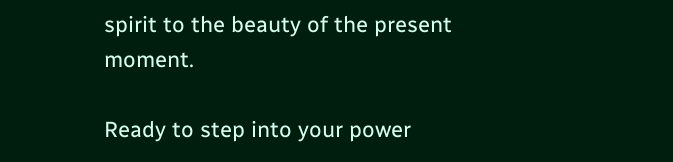spirit to the beauty of the present moment.

Ready to step into your power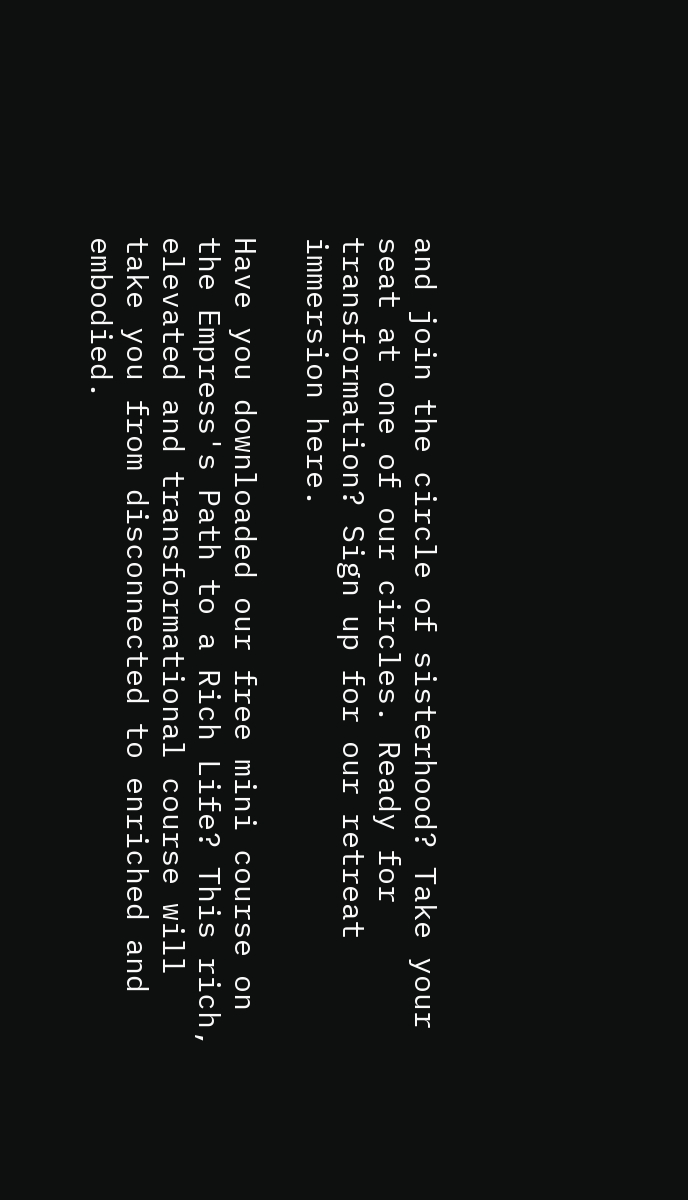and join the circle of sisterhood? Take your seat at one of our circles. Ready for transformation? Sign up for our retreat immersion here.

Have you downloaded our free mini course on the Empress's Path to a Rich Life? This rich, elevated and transformational course will take you from disconnected to enriched and embodied.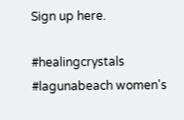Sign up here.

#healingcrystals #lagunabeach women's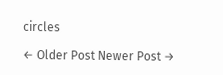circles

← Older Post Newer Post →